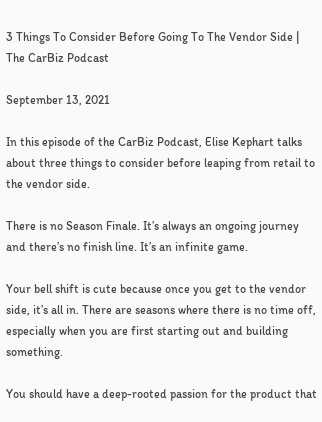3 Things To Consider Before Going To The Vendor Side | The CarBiz Podcast

September 13, 2021

In this episode of the CarBiz Podcast, Elise Kephart talks about three things to consider before leaping from retail to the vendor side.

There is no Season Finale. It’s always an ongoing journey and there’s no finish line. It’s an infinite game.

Your bell shift is cute because once you get to the vendor side, it’s all in. There are seasons where there is no time off, especially when you are first starting out and building something.

You should have a deep-rooted passion for the product that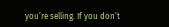you’re selling. If you don’t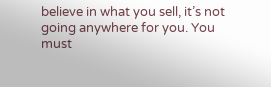believe in what you sell, it’s not going anywhere for you. You must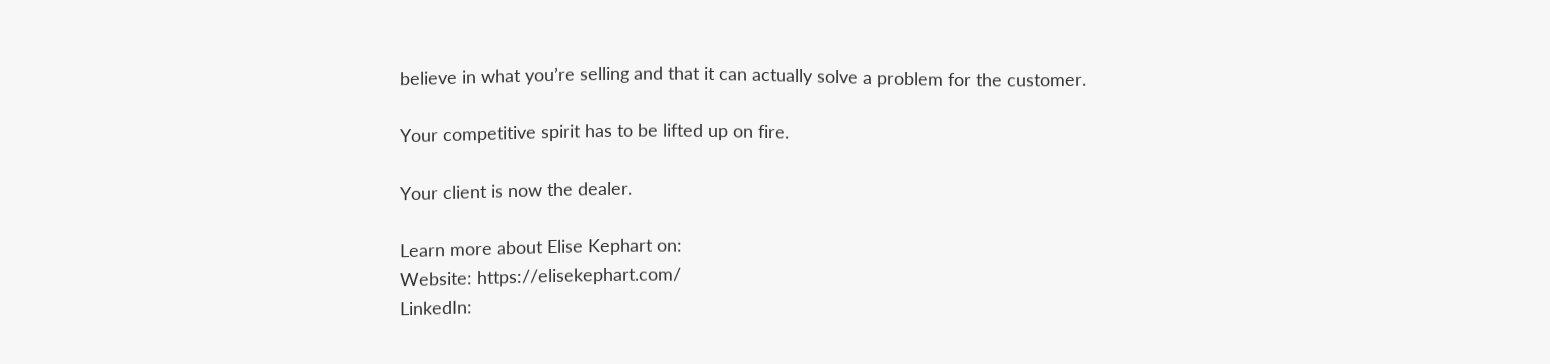believe in what you’re selling and that it can actually solve a problem for the customer.

Your competitive spirit has to be lifted up on fire.

Your client is now the dealer.

Learn more about Elise Kephart on:
Website: https://elisekephart.com/
LinkedIn: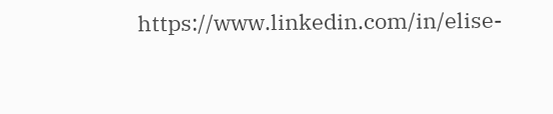https://www.linkedin.com/in/elise-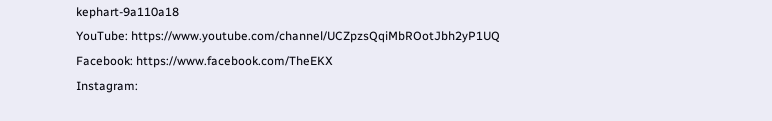kephart-9a110a18
YouTube: https://www.youtube.com/channel/UCZpzsQqiMbROotJbh2yP1UQ
Facebook: https://www.facebook.com/TheEKX
Instagram: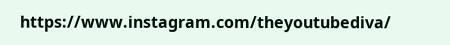https://www.instagram.com/theyoutubediva/